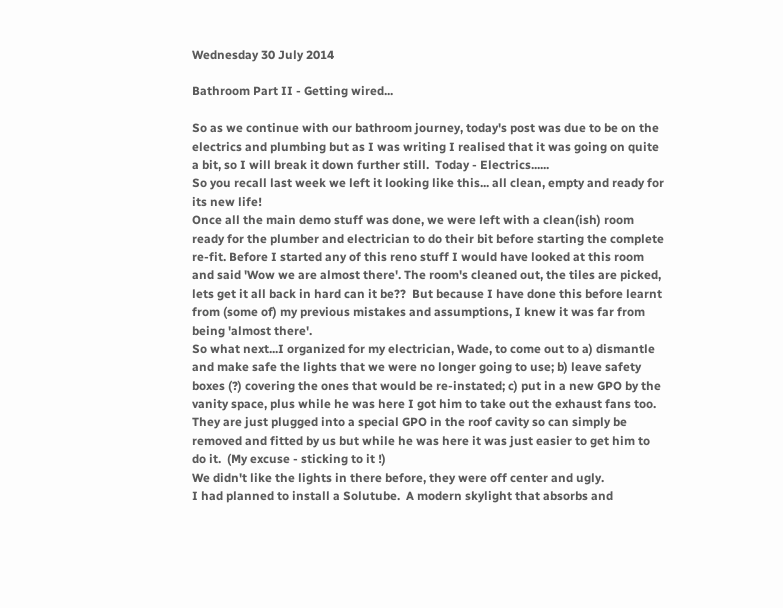Wednesday 30 July 2014

Bathroom Part II - Getting wired...

So as we continue with our bathroom journey, today's post was due to be on the electrics and plumbing but as I was writing I realised that it was going on quite a bit, so I will break it down further still.  Today - Electrics......
So you recall last week we left it looking like this... all clean, empty and ready for its new life!
Once all the main demo stuff was done, we were left with a clean(ish) room ready for the plumber and electrician to do their bit before starting the complete re-fit. Before I started any of this reno stuff I would have looked at this room and said 'Wow we are almost there'. The room's cleaned out, the tiles are picked, lets get it all back in hard can it be??  But because I have done this before learnt from (some of) my previous mistakes and assumptions, I knew it was far from being 'almost there'.
So what next...I organized for my electrician, Wade, to come out to a) dismantle and make safe the lights that we were no longer going to use; b) leave safety boxes (?) covering the ones that would be re-instated; c) put in a new GPO by the vanity space, plus while he was here I got him to take out the exhaust fans too.  They are just plugged into a special GPO in the roof cavity so can simply be removed and fitted by us but while he was here it was just easier to get him to do it.  (My excuse - sticking to it !)
We didn't like the lights in there before, they were off center and ugly.
I had planned to install a Solutube.  A modern skylight that absorbs and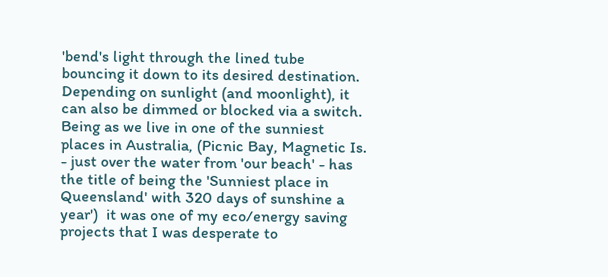'bend's light through the lined tube bouncing it down to its desired destination. Depending on sunlight (and moonlight), it can also be dimmed or blocked via a switch.  Being as we live in one of the sunniest places in Australia, (Picnic Bay, Magnetic Is. - just over the water from 'our beach' - has the title of being the 'Sunniest place in Queensland' with 320 days of sunshine a year')  it was one of my eco/energy saving projects that I was desperate to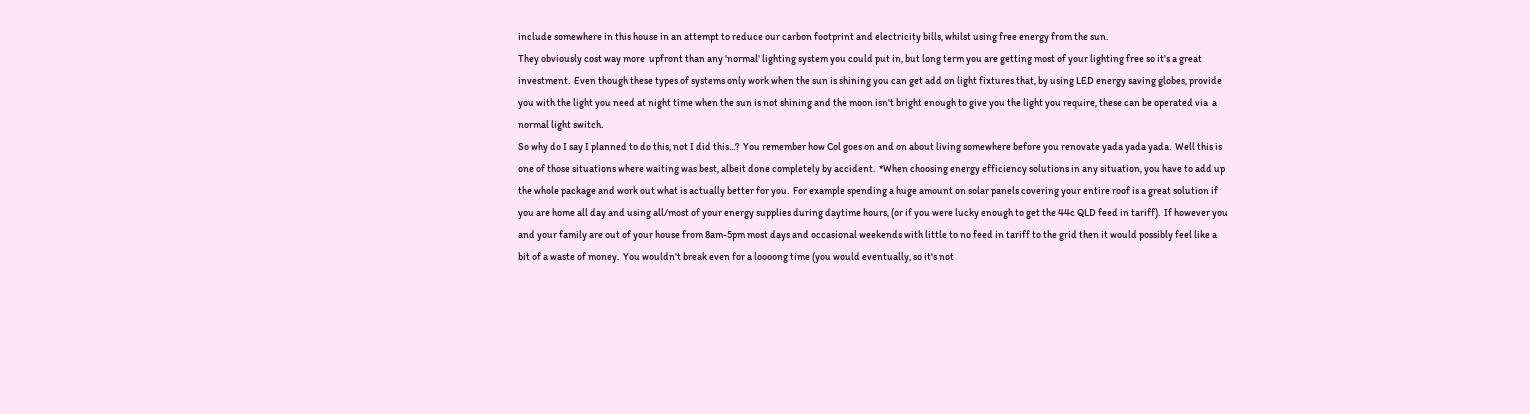include somewhere in this house in an attempt to reduce our carbon footprint and electricity bills, whilst using free energy from the sun.
They obviously cost way more  upfront than any 'normal' lighting system you could put in, but long term you are getting most of your lighting free so it's a great investment.  Even though these types of systems only work when the sun is shining you can get add on light fixtures that, by using LED energy saving globes, provide you with the light you need at night time when the sun is not shining and the moon isn't bright enough to give you the light you require, these can be operated via  a normal light switch.
So why do I say I planned to do this, not I did this...?  You remember how Col goes on and on about living somewhere before you renovate yada yada yada.  Well this is one of those situations where waiting was best, albeit done completely by accident.  *When choosing energy efficiency solutions in any situation, you have to add up the whole package and work out what is actually better for you.  For example spending a huge amount on solar panels covering your entire roof is a great solution if you are home all day and using all/most of your energy supplies during daytime hours, (or if you were lucky enough to get the 44c QLD feed in tariff).  If however you and your family are out of your house from 8am-5pm most days and occasional weekends with little to no feed in tariff to the grid then it would possibly feel like a bit of a waste of money.  You wouldn't break even for a loooong time (you would eventually, so it's not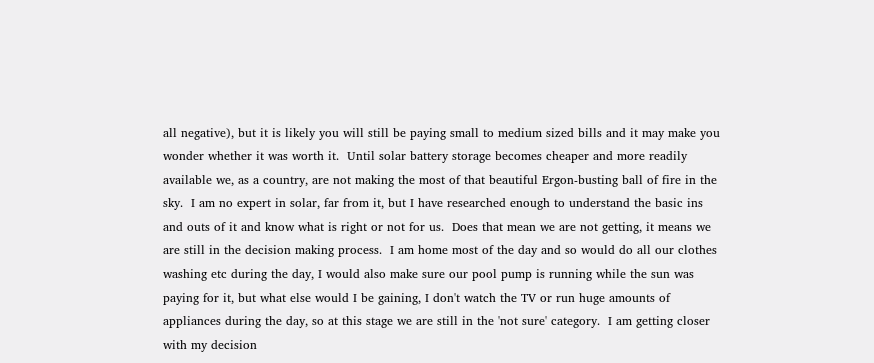all negative), but it is likely you will still be paying small to medium sized bills and it may make you wonder whether it was worth it.  Until solar battery storage becomes cheaper and more readily available we, as a country, are not making the most of that beautiful Ergon-busting ball of fire in the sky.  I am no expert in solar, far from it, but I have researched enough to understand the basic ins and outs of it and know what is right or not for us.  Does that mean we are not getting, it means we are still in the decision making process.  I am home most of the day and so would do all our clothes washing etc during the day, I would also make sure our pool pump is running while the sun was paying for it, but what else would I be gaining, I don't watch the TV or run huge amounts of appliances during the day, so at this stage we are still in the 'not sure' category.  I am getting closer with my decision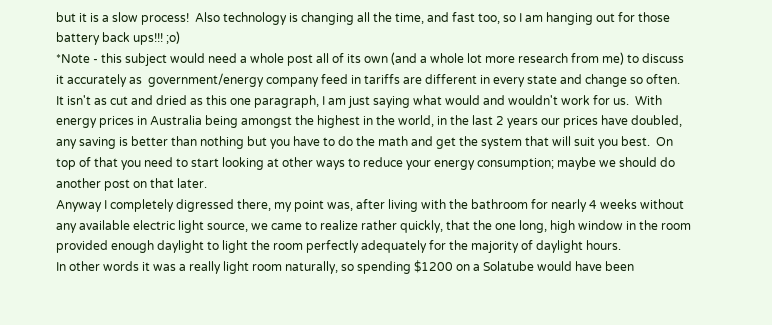but it is a slow process!  Also technology is changing all the time, and fast too, so I am hanging out for those battery back ups!!! ;o)
*Note - this subject would need a whole post all of its own (and a whole lot more research from me) to discuss it accurately as  government/energy company feed in tariffs are different in every state and change so often.  It isn't as cut and dried as this one paragraph, I am just saying what would and wouldn't work for us.  With energy prices in Australia being amongst the highest in the world, in the last 2 years our prices have doubled, any saving is better than nothing but you have to do the math and get the system that will suit you best.  On top of that you need to start looking at other ways to reduce your energy consumption; maybe we should do another post on that later.
Anyway I completely digressed there, my point was, after living with the bathroom for nearly 4 weeks without any available electric light source, we came to realize rather quickly, that the one long, high window in the room provided enough daylight to light the room perfectly adequately for the majority of daylight hours.
In other words it was a really light room naturally, so spending $1200 on a Solatube would have been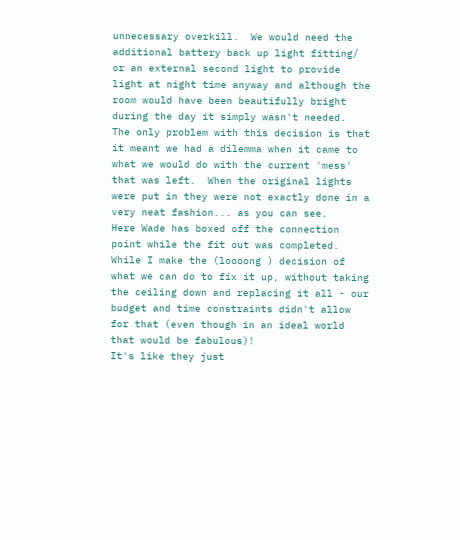unnecessary overkill.  We would need the additional battery back up light fitting/ or an external second light to provide light at night time anyway and although the room would have been beautifully bright during the day it simply wasn't needed.  The only problem with this decision is that it meant we had a dilemma when it came to what we would do with the current 'mess' that was left.  When the original lights were put in they were not exactly done in a very neat fashion... as you can see.
Here Wade has boxed off the connection point while the fit out was completed.  While I make the (loooong ) decision of what we can do to fix it up, without taking the ceiling down and replacing it all - our budget and time constraints didn't allow for that (even though in an ideal world that would be fabulous)!
It's like they just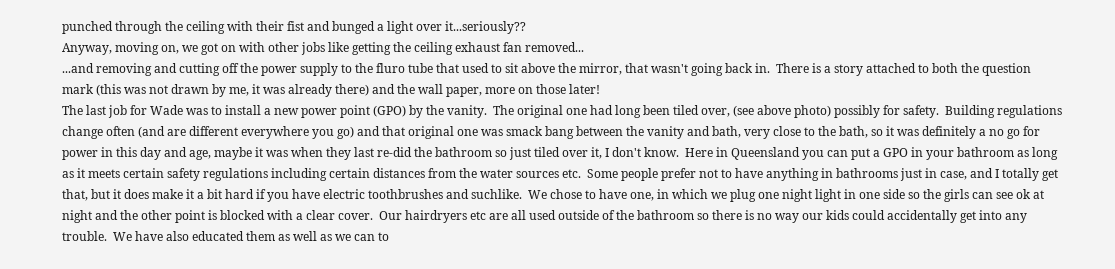punched through the ceiling with their fist and bunged a light over it...seriously??
Anyway, moving on, we got on with other jobs like getting the ceiling exhaust fan removed...
...and removing and cutting off the power supply to the fluro tube that used to sit above the mirror, that wasn't going back in.  There is a story attached to both the question mark (this was not drawn by me, it was already there) and the wall paper, more on those later!
The last job for Wade was to install a new power point (GPO) by the vanity.  The original one had long been tiled over, (see above photo) possibly for safety.  Building regulations change often (and are different everywhere you go) and that original one was smack bang between the vanity and bath, very close to the bath, so it was definitely a no go for power in this day and age, maybe it was when they last re-did the bathroom so just tiled over it, I don't know.  Here in Queensland you can put a GPO in your bathroom as long as it meets certain safety regulations including certain distances from the water sources etc.  Some people prefer not to have anything in bathrooms just in case, and I totally get that, but it does make it a bit hard if you have electric toothbrushes and suchlike.  We chose to have one, in which we plug one night light in one side so the girls can see ok at night and the other point is blocked with a clear cover.  Our hairdryers etc are all used outside of the bathroom so there is no way our kids could accidentally get into any trouble.  We have also educated them as well as we can to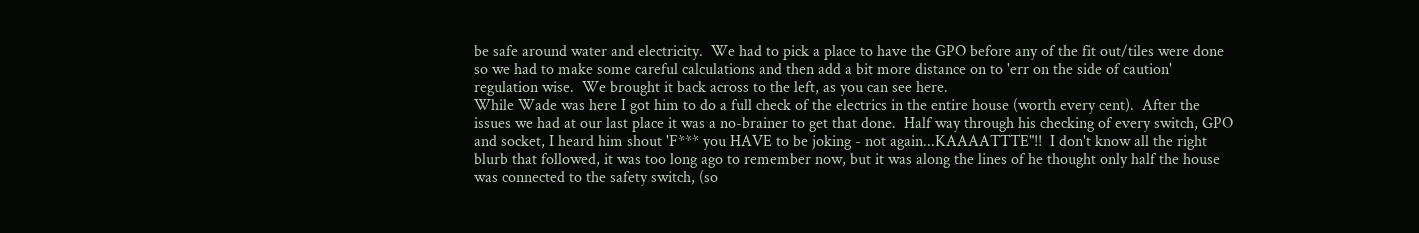be safe around water and electricity.  We had to pick a place to have the GPO before any of the fit out/tiles were done so we had to make some careful calculations and then add a bit more distance on to 'err on the side of caution' regulation wise.  We brought it back across to the left, as you can see here.
While Wade was here I got him to do a full check of the electrics in the entire house (worth every cent).  After the issues we had at our last place it was a no-brainer to get that done.  Half way through his checking of every switch, GPO and socket, I heard him shout 'F*** you HAVE to be joking - not again...KAAAATTTE"!!  I don't know all the right blurb that followed, it was too long ago to remember now, but it was along the lines of he thought only half the house was connected to the safety switch, (so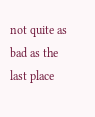not quite as bad as the last place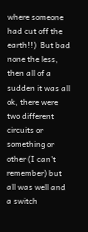where someone had cut off the earth!!)  But bad none the less, then all of a sudden it was all ok, there were two different circuits or something or other (I can't remember) but all was well and a switch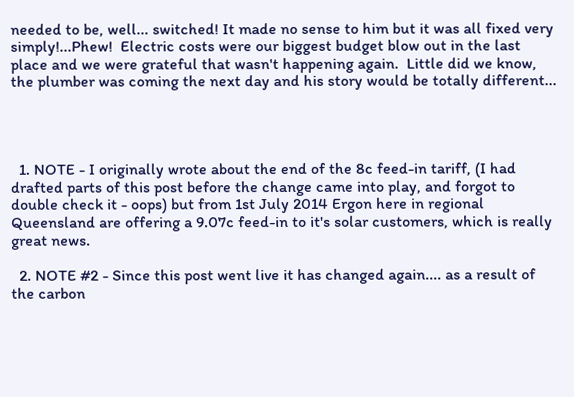needed to be, well... switched! It made no sense to him but it was all fixed very simply!...Phew!  Electric costs were our biggest budget blow out in the last place and we were grateful that wasn't happening again.  Little did we know, the plumber was coming the next day and his story would be totally different...




  1. NOTE - I originally wrote about the end of the 8c feed-in tariff, (I had drafted parts of this post before the change came into play, and forgot to double check it - oops) but from 1st July 2014 Ergon here in regional Queensland are offering a 9.07c feed-in to it's solar customers, which is really great news.

  2. NOTE #2 - Since this post went live it has changed again.... as a result of the carbon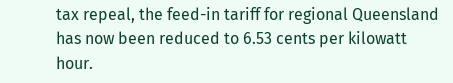tax repeal, the feed-in tariff for regional Queensland has now been reduced to 6.53 cents per kilowatt hour.